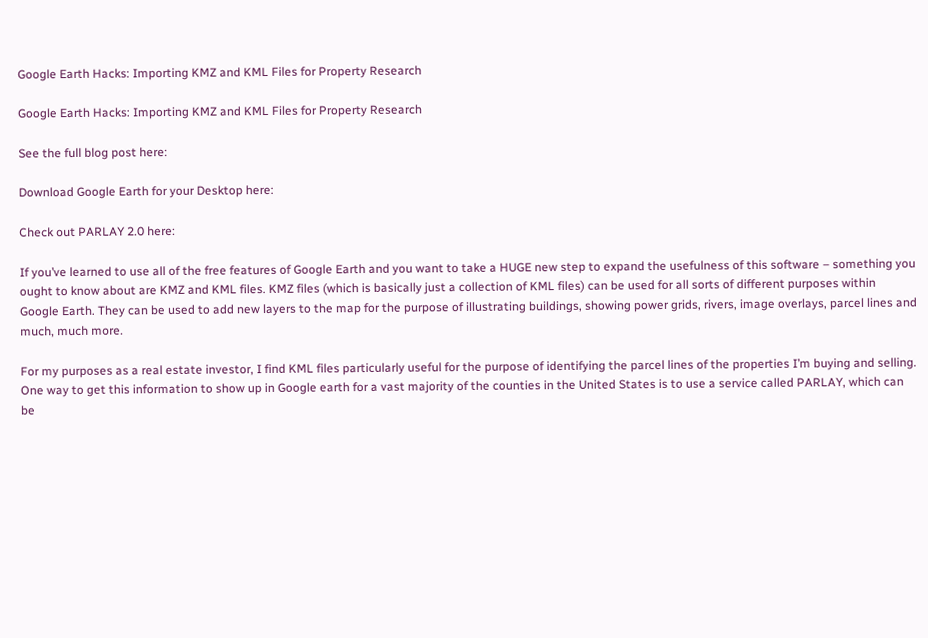Google Earth Hacks: Importing KMZ and KML Files for Property Research

Google Earth Hacks: Importing KMZ and KML Files for Property Research

See the full blog post here:

Download Google Earth for your Desktop here:

Check out PARLAY 2.0 here:

If you’ve learned to use all of the free features of Google Earth and you want to take a HUGE new step to expand the usefulness of this software – something you ought to know about are KMZ and KML files. KMZ files (which is basically just a collection of KML files) can be used for all sorts of different purposes within Google Earth. They can be used to add new layers to the map for the purpose of illustrating buildings, showing power grids, rivers, image overlays, parcel lines and much, much more.

For my purposes as a real estate investor, I find KML files particularly useful for the purpose of identifying the parcel lines of the properties I’m buying and selling. One way to get this information to show up in Google earth for a vast majority of the counties in the United States is to use a service called PARLAY, which can be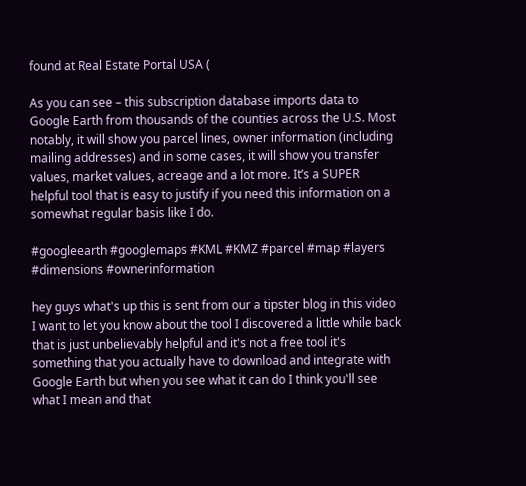found at Real Estate Portal USA (

As you can see – this subscription database imports data to Google Earth from thousands of the counties across the U.S. Most notably, it will show you parcel lines, owner information (including mailing addresses) and in some cases, it will show you transfer values, market values, acreage and a lot more. It’s a SUPER helpful tool that is easy to justify if you need this information on a somewhat regular basis like I do.

#googleearth #googlemaps #KML #KMZ #parcel #map #layers #dimensions #ownerinformation

hey guys what's up this is sent from our a tipster blog in this video I want to let you know about the tool I discovered a little while back that is just unbelievably helpful and it's not a free tool it's something that you actually have to download and integrate with Google Earth but when you see what it can do I think you'll see what I mean and that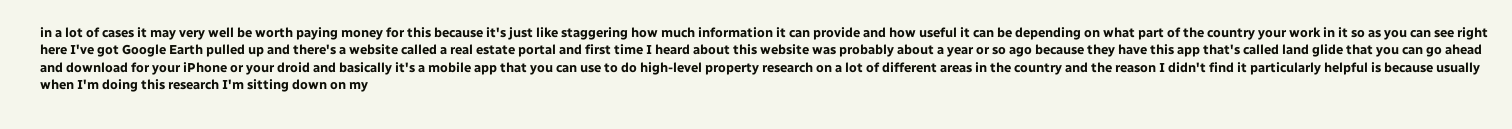in a lot of cases it may very well be worth paying money for this because it's just like staggering how much information it can provide and how useful it can be depending on what part of the country your work in it so as you can see right here I've got Google Earth pulled up and there's a website called a real estate portal and first time I heard about this website was probably about a year or so ago because they have this app that's called land glide that you can go ahead and download for your iPhone or your droid and basically it's a mobile app that you can use to do high-level property research on a lot of different areas in the country and the reason I didn't find it particularly helpful is because usually when I'm doing this research I'm sitting down on my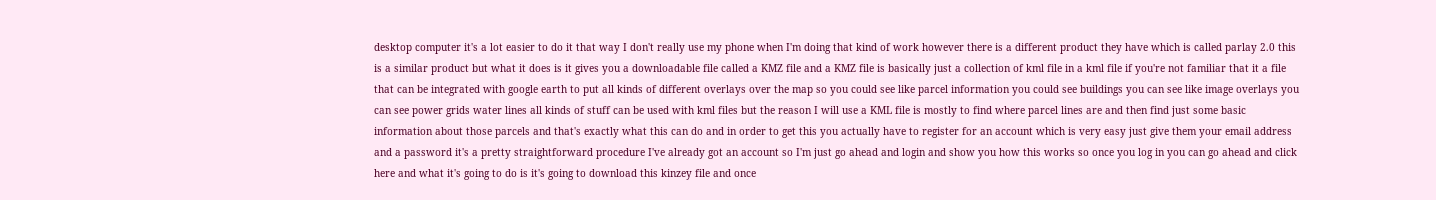desktop computer it's a lot easier to do it that way I don't really use my phone when I'm doing that kind of work however there is a different product they have which is called parlay 2.0 this is a similar product but what it does is it gives you a downloadable file called a KMZ file and a KMZ file is basically just a collection of kml file in a kml file if you're not familiar that it a file that can be integrated with google earth to put all kinds of different overlays over the map so you could see like parcel information you could see buildings you can see like image overlays you can see power grids water lines all kinds of stuff can be used with kml files but the reason I will use a KML file is mostly to find where parcel lines are and then find just some basic information about those parcels and that's exactly what this can do and in order to get this you actually have to register for an account which is very easy just give them your email address and a password it's a pretty straightforward procedure I've already got an account so I'm just go ahead and login and show you how this works so once you log in you can go ahead and click here and what it's going to do is it's going to download this kinzey file and once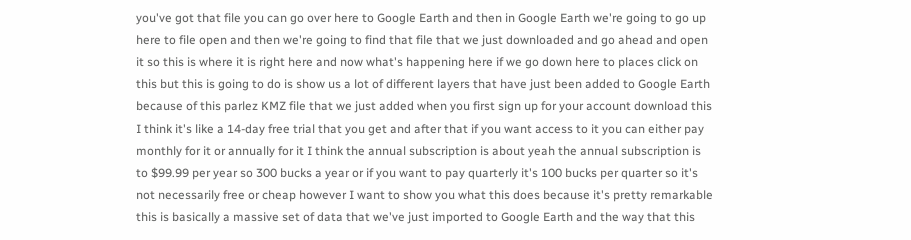you've got that file you can go over here to Google Earth and then in Google Earth we're going to go up here to file open and then we're going to find that file that we just downloaded and go ahead and open it so this is where it is right here and now what's happening here if we go down here to places click on this but this is going to do is show us a lot of different layers that have just been added to Google Earth because of this parlez KMZ file that we just added when you first sign up for your account download this I think it's like a 14-day free trial that you get and after that if you want access to it you can either pay monthly for it or annually for it I think the annual subscription is about yeah the annual subscription is to $99.99 per year so 300 bucks a year or if you want to pay quarterly it's 100 bucks per quarter so it's not necessarily free or cheap however I want to show you what this does because it's pretty remarkable this is basically a massive set of data that we've just imported to Google Earth and the way that this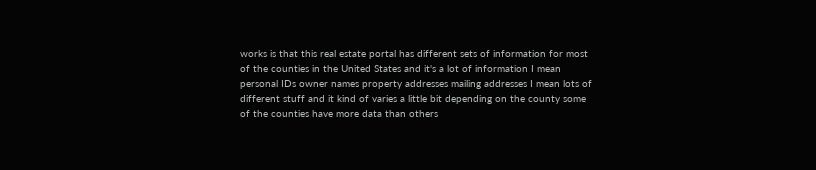works is that this real estate portal has different sets of information for most of the counties in the United States and it's a lot of information I mean personal IDs owner names property addresses mailing addresses I mean lots of different stuff and it kind of varies a little bit depending on the county some of the counties have more data than others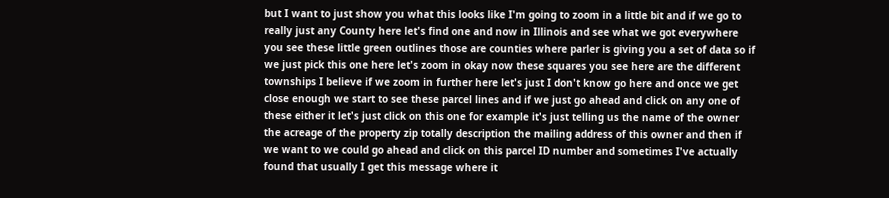but I want to just show you what this looks like I'm going to zoom in a little bit and if we go to really just any County here let's find one and now in Illinois and see what we got everywhere you see these little green outlines those are counties where parler is giving you a set of data so if we just pick this one here let's zoom in okay now these squares you see here are the different townships I believe if we zoom in further here let's just I don't know go here and once we get close enough we start to see these parcel lines and if we just go ahead and click on any one of these either it let's just click on this one for example it's just telling us the name of the owner the acreage of the property zip totally description the mailing address of this owner and then if we want to we could go ahead and click on this parcel ID number and sometimes I've actually found that usually I get this message where it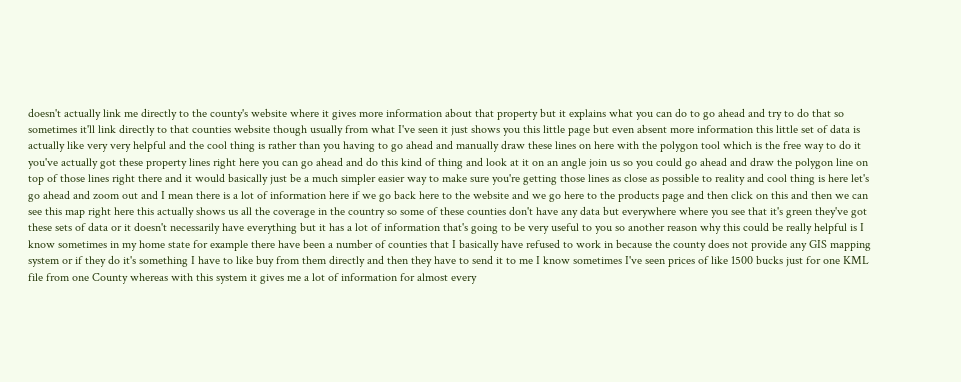doesn't actually link me directly to the county's website where it gives more information about that property but it explains what you can do to go ahead and try to do that so sometimes it'll link directly to that counties website though usually from what I've seen it just shows you this little page but even absent more information this little set of data is actually like very very helpful and the cool thing is rather than you having to go ahead and manually draw these lines on here with the polygon tool which is the free way to do it you've actually got these property lines right here you can go ahead and do this kind of thing and look at it on an angle join us so you could go ahead and draw the polygon line on top of those lines right there and it would basically just be a much simpler easier way to make sure you're getting those lines as close as possible to reality and cool thing is here let's go ahead and zoom out and I mean there is a lot of information here if we go back here to the website and we go here to the products page and then click on this and then we can see this map right here this actually shows us all the coverage in the country so some of these counties don't have any data but everywhere where you see that it's green they've got these sets of data or it doesn't necessarily have everything but it has a lot of information that's going to be very useful to you so another reason why this could be really helpful is I know sometimes in my home state for example there have been a number of counties that I basically have refused to work in because the county does not provide any GIS mapping system or if they do it's something I have to like buy from them directly and then they have to send it to me I know sometimes I've seen prices of like 1500 bucks just for one KML file from one County whereas with this system it gives me a lot of information for almost every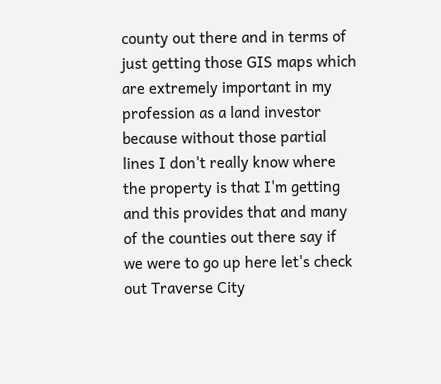county out there and in terms of just getting those GIS maps which are extremely important in my profession as a land investor because without those partial lines I don't really know where the property is that I'm getting and this provides that and many of the counties out there say if we were to go up here let's check out Traverse City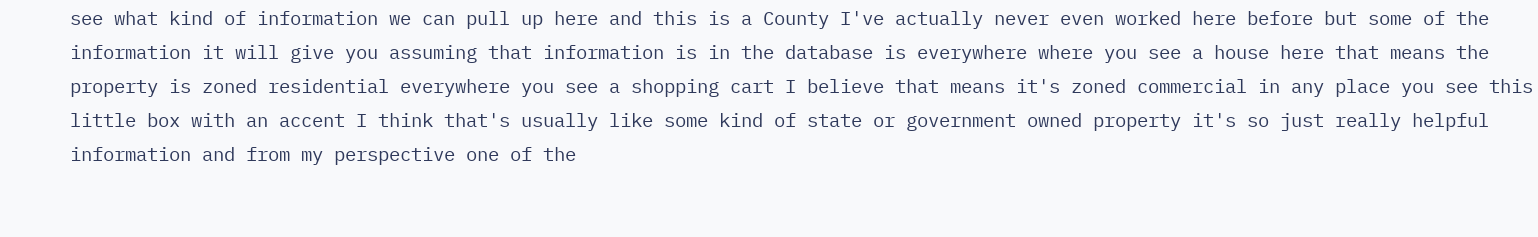see what kind of information we can pull up here and this is a County I've actually never even worked here before but some of the information it will give you assuming that information is in the database is everywhere where you see a house here that means the property is zoned residential everywhere you see a shopping cart I believe that means it's zoned commercial in any place you see this little box with an accent I think that's usually like some kind of state or government owned property it's so just really helpful information and from my perspective one of the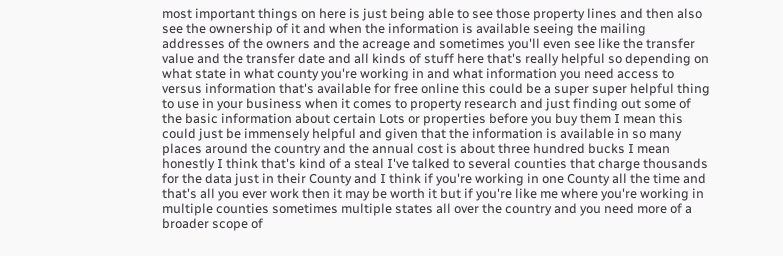most important things on here is just being able to see those property lines and then also see the ownership of it and when the information is available seeing the mailing addresses of the owners and the acreage and sometimes you'll even see like the transfer value and the transfer date and all kinds of stuff here that's really helpful so depending on what state in what county you're working in and what information you need access to versus information that's available for free online this could be a super super helpful thing to use in your business when it comes to property research and just finding out some of the basic information about certain Lots or properties before you buy them I mean this could just be immensely helpful and given that the information is available in so many places around the country and the annual cost is about three hundred bucks I mean honestly I think that's kind of a steal I've talked to several counties that charge thousands for the data just in their County and I think if you're working in one County all the time and that's all you ever work then it may be worth it but if you're like me where you're working in multiple counties sometimes multiple states all over the country and you need more of a broader scope of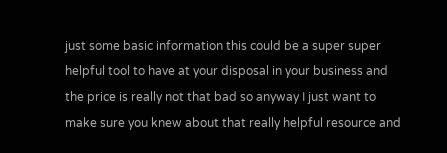just some basic information this could be a super super helpful tool to have at your disposal in your business and the price is really not that bad so anyway I just want to make sure you knew about that really helpful resource and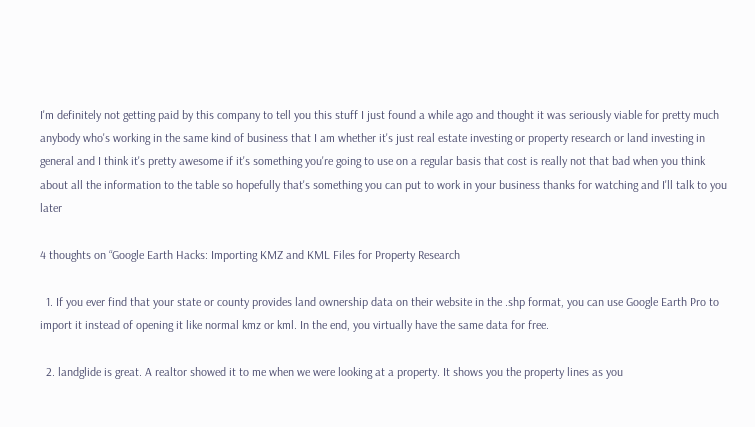I'm definitely not getting paid by this company to tell you this stuff I just found a while ago and thought it was seriously viable for pretty much anybody who's working in the same kind of business that I am whether it's just real estate investing or property research or land investing in general and I think it's pretty awesome if it's something you're going to use on a regular basis that cost is really not that bad when you think about all the information to the table so hopefully that's something you can put to work in your business thanks for watching and I'll talk to you later

4 thoughts on “Google Earth Hacks: Importing KMZ and KML Files for Property Research

  1. If you ever find that your state or county provides land ownership data on their website in the .shp format, you can use Google Earth Pro to import it instead of opening it like normal kmz or kml. In the end, you virtually have the same data for free.

  2. landglide is great. A realtor showed it to me when we were looking at a property. It shows you the property lines as you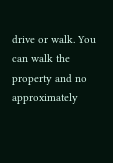drive or walk. You can walk the property and no approximately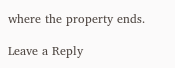where the property ends.

Leave a Reply